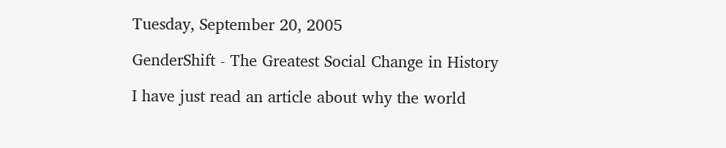Tuesday, September 20, 2005

GenderShift - The Greatest Social Change in History

I have just read an article about why the world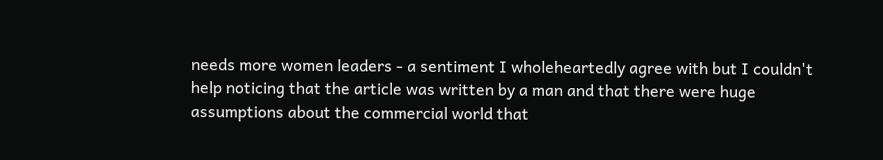needs more women leaders - a sentiment I wholeheartedly agree with but I couldn't help noticing that the article was written by a man and that there were huge assumptions about the commercial world that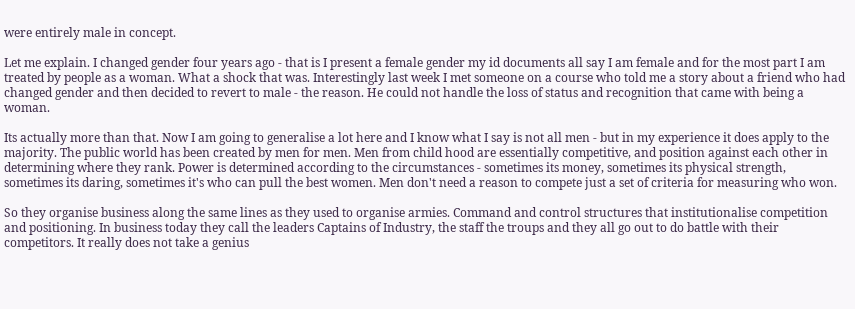were entirely male in concept.

Let me explain. I changed gender four years ago - that is I present a female gender my id documents all say I am female and for the most part I am treated by people as a woman. What a shock that was. Interestingly last week I met someone on a course who told me a story about a friend who had changed gender and then decided to revert to male - the reason. He could not handle the loss of status and recognition that came with being a woman.

Its actually more than that. Now I am going to generalise a lot here and I know what I say is not all men - but in my experience it does apply to the majority. The public world has been created by men for men. Men from child hood are essentially competitive, and position against each other in determining where they rank. Power is determined according to the circumstances - sometimes its money, sometimes its physical strength, sometimes its daring, sometimes it's who can pull the best women. Men don't need a reason to compete just a set of criteria for measuring who won.

So they organise business along the same lines as they used to organise armies. Command and control structures that institutionalise competition and positioning. In business today they call the leaders Captains of Industry, the staff the troups and they all go out to do battle with their competitors. It really does not take a genius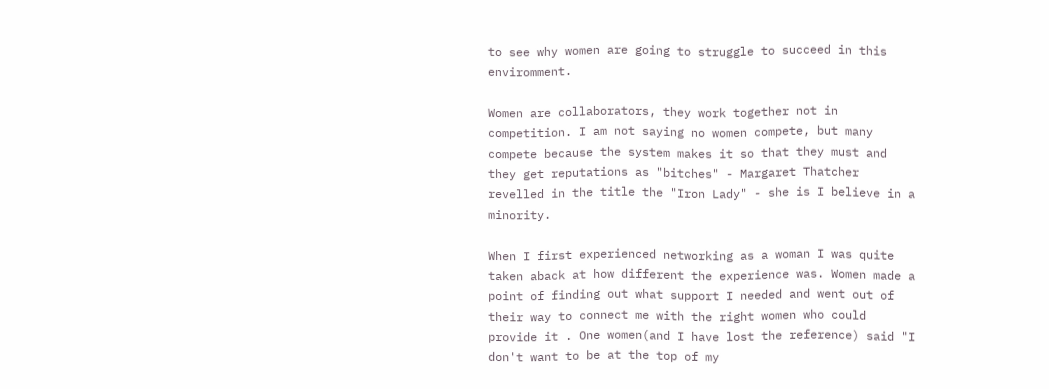to see why women are going to struggle to succeed in this enviromment.

Women are collaborators, they work together not in competition. I am not saying no women compete, but many compete because the system makes it so that they must and they get reputations as "bitches" - Margaret Thatcher revelled in the title the "Iron Lady" - she is I believe in a minority.

When I first experienced networking as a woman I was quite taken aback at how different the experience was. Women made a point of finding out what support I needed and went out of their way to connect me with the right women who could provide it . One women(and I have lost the reference) said "I don't want to be at the top of my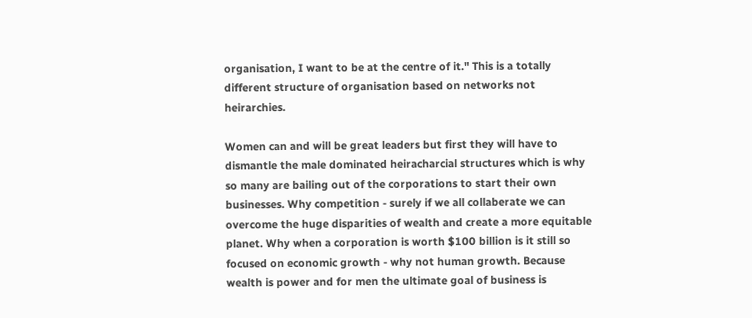organisation, I want to be at the centre of it." This is a totally different structure of organisation based on networks not heirarchies.

Women can and will be great leaders but first they will have to dismantle the male dominated heiracharcial structures which is why so many are bailing out of the corporations to start their own businesses. Why competition - surely if we all collaberate we can overcome the huge disparities of wealth and create a more equitable planet. Why when a corporation is worth $100 billion is it still so focused on economic growth - why not human growth. Because wealth is power and for men the ultimate goal of business is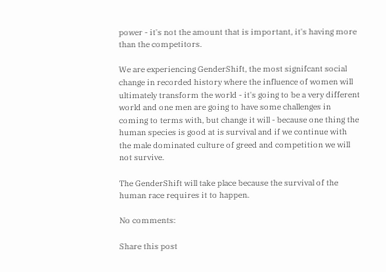power - it's not the amount that is important, it's having more than the competitors.

We are experiencing GenderShift, the most signifcant social change in recorded history where the influence of women will ultimately transform the world - it's going to be a very different world and one men are going to have some challenges in coming to terms with, but change it will - because one thing the human species is good at is survival and if we continue with the male dominated culture of greed and competition we will not survive.

The GenderShift will take place because the survival of the human race requires it to happen.

No comments:

Share this post